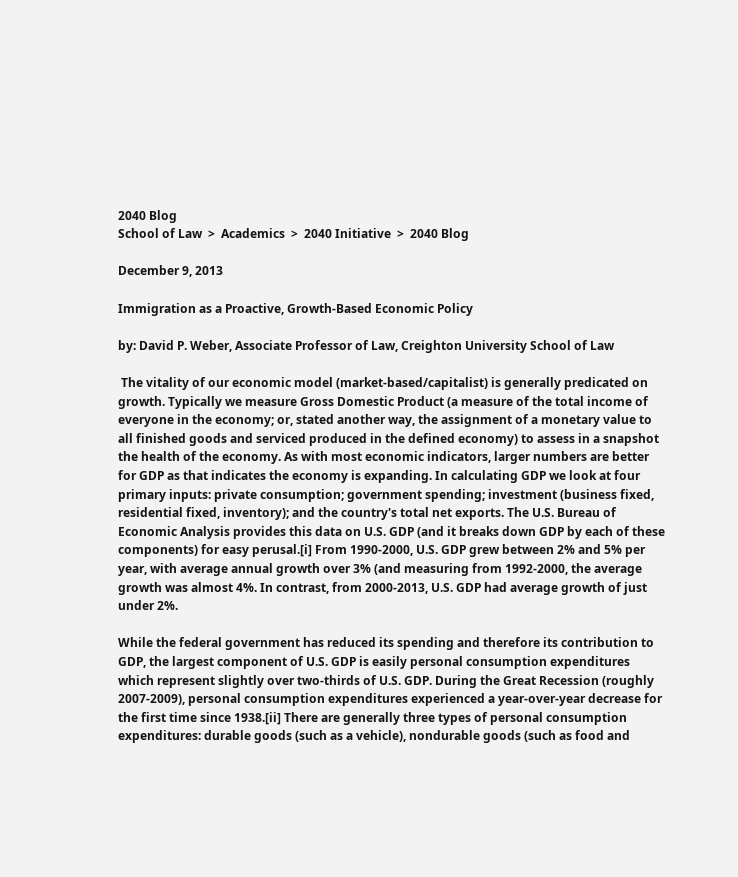2040 Blog
School of Law  >  Academics  >  2040 Initiative  >  2040 Blog

December 9, 2013

Immigration as a Proactive, Growth-Based Economic Policy

by: David P. Weber, Associate Professor of Law, Creighton University School of Law

 The vitality of our economic model (market-based/capitalist) is generally predicated on growth. Typically we measure Gross Domestic Product (a measure of the total income of everyone in the economy; or, stated another way, the assignment of a monetary value to all finished goods and serviced produced in the defined economy) to assess in a snapshot the health of the economy. As with most economic indicators, larger numbers are better for GDP as that indicates the economy is expanding. In calculating GDP we look at four primary inputs: private consumption; government spending; investment (business fixed, residential fixed, inventory); and the country's total net exports. The U.S. Bureau of Economic Analysis provides this data on U.S. GDP (and it breaks down GDP by each of these components) for easy perusal.[i] From 1990-2000, U.S. GDP grew between 2% and 5% per year, with average annual growth over 3% (and measuring from 1992-2000, the average growth was almost 4%. In contrast, from 2000-2013, U.S. GDP had average growth of just under 2%.

While the federal government has reduced its spending and therefore its contribution to GDP, the largest component of U.S. GDP is easily personal consumption expenditures which represent slightly over two-thirds of U.S. GDP. During the Great Recession (roughly 2007-2009), personal consumption expenditures experienced a year-over-year decrease for the first time since 1938.[ii] There are generally three types of personal consumption expenditures: durable goods (such as a vehicle), nondurable goods (such as food and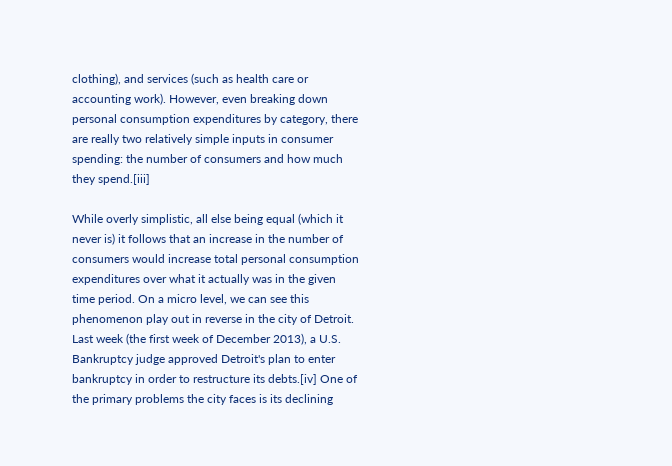clothing), and services (such as health care or accounting work). However, even breaking down personal consumption expenditures by category, there are really two relatively simple inputs in consumer spending: the number of consumers and how much they spend.[iii]

While overly simplistic, all else being equal (which it never is) it follows that an increase in the number of consumers would increase total personal consumption expenditures over what it actually was in the given time period. On a micro level, we can see this phenomenon play out in reverse in the city of Detroit. Last week (the first week of December 2013), a U.S. Bankruptcy judge approved Detroit's plan to enter bankruptcy in order to restructure its debts.[iv] One of the primary problems the city faces is its declining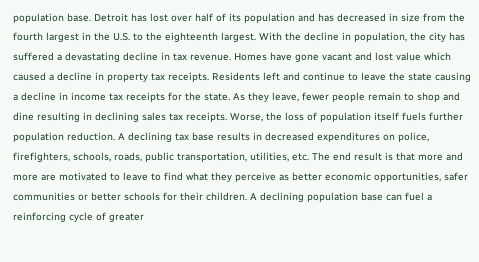population base. Detroit has lost over half of its population and has decreased in size from the fourth largest in the U.S. to the eighteenth largest. With the decline in population, the city has suffered a devastating decline in tax revenue. Homes have gone vacant and lost value which caused a decline in property tax receipts. Residents left and continue to leave the state causing a decline in income tax receipts for the state. As they leave, fewer people remain to shop and dine resulting in declining sales tax receipts. Worse, the loss of population itself fuels further population reduction. A declining tax base results in decreased expenditures on police, firefighters, schools, roads, public transportation, utilities, etc. The end result is that more and more are motivated to leave to find what they perceive as better economic opportunities, safer communities or better schools for their children. A declining population base can fuel a reinforcing cycle of greater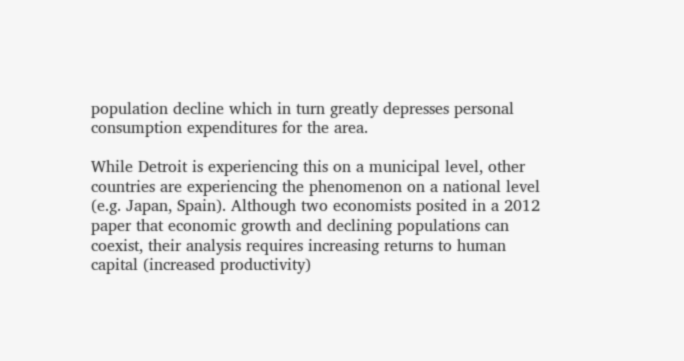population decline which in turn greatly depresses personal consumption expenditures for the area.

While Detroit is experiencing this on a municipal level, other countries are experiencing the phenomenon on a national level (e.g. Japan, Spain). Although two economists posited in a 2012 paper that economic growth and declining populations can coexist, their analysis requires increasing returns to human capital (increased productivity)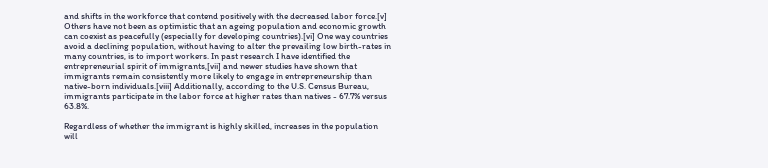and shifts in the workforce that contend positively with the decreased labor force.[v] Others have not been as optimistic that an ageing population and economic growth can coexist as peacefully (especially for developing countries).[vi] One way countries avoid a declining population, without having to alter the prevailing low birth-rates in many countries, is to import workers. In past research I have identified the entrepreneurial spirit of immigrants,[vii] and newer studies have shown that immigrants remain consistently more likely to engage in entrepreneurship than native-born individuals.[viii] Additionally, according to the U.S. Census Bureau, immigrants participate in the labor force at higher rates than natives - 67.7% versus 63.8%.

Regardless of whether the immigrant is highly skilled, increases in the population will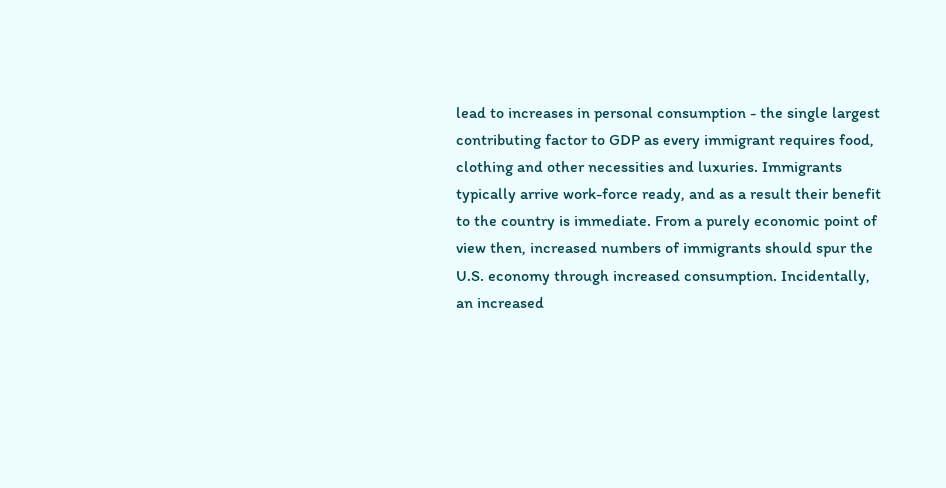lead to increases in personal consumption - the single largest contributing factor to GDP as every immigrant requires food, clothing and other necessities and luxuries. Immigrants typically arrive work-force ready, and as a result their benefit to the country is immediate. From a purely economic point of view then, increased numbers of immigrants should spur the U.S. economy through increased consumption. Incidentally, an increased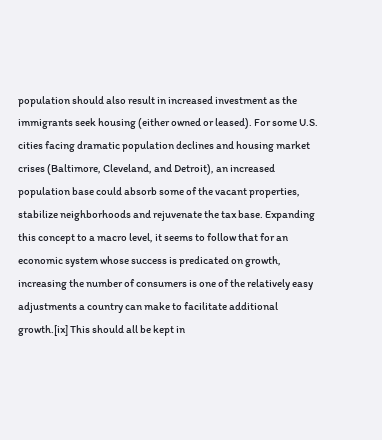population should also result in increased investment as the immigrants seek housing (either owned or leased). For some U.S. cities facing dramatic population declines and housing market crises (Baltimore, Cleveland, and Detroit), an increased population base could absorb some of the vacant properties, stabilize neighborhoods and rejuvenate the tax base. Expanding this concept to a macro level, it seems to follow that for an economic system whose success is predicated on growth, increasing the number of consumers is one of the relatively easy adjustments a country can make to facilitate additional growth.[ix] This should all be kept in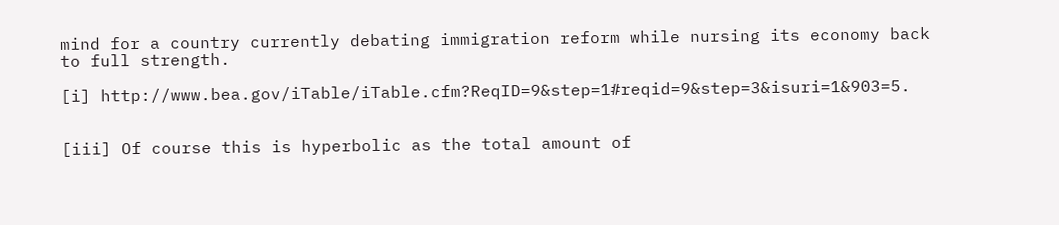mind for a country currently debating immigration reform while nursing its economy back to full strength.

[i] http://www.bea.gov/iTable/iTable.cfm?ReqID=9&step=1#reqid=9&step=3&isuri=1&903=5.


[iii] Of course this is hyperbolic as the total amount of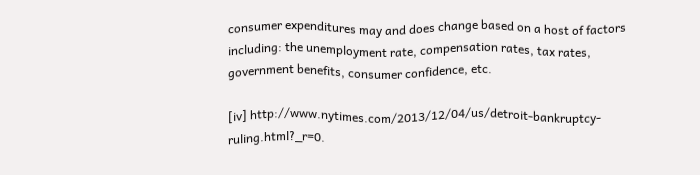consumer expenditures may and does change based on a host of factors including: the unemployment rate, compensation rates, tax rates, government benefits, consumer confidence, etc.

[iv] http://www.nytimes.com/2013/12/04/us/detroit-bankruptcy-ruling.html?_r=0.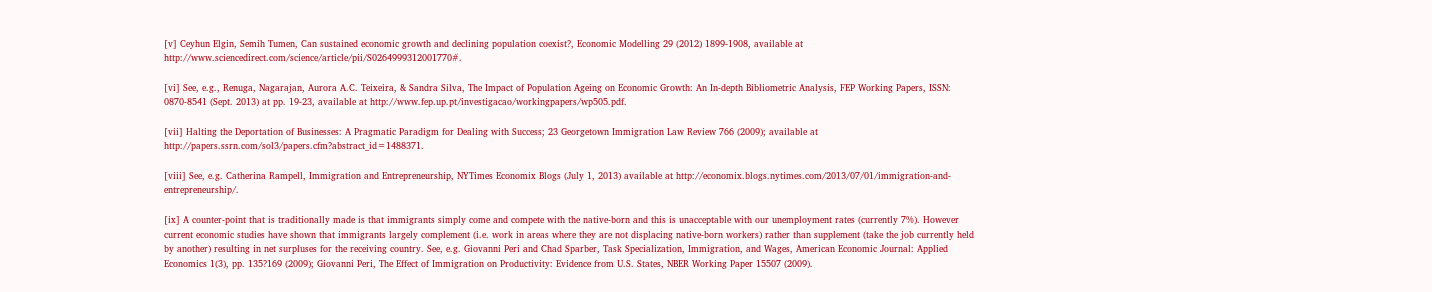[v] Ceyhun Elgin, Semih Tumen, Can sustained economic growth and declining population coexist?, Economic Modelling 29 (2012) 1899-1908, available at http://www.sciencedirect.com/science/article/pii/S0264999312001770#.

[vi] See, e.g., Renuga, Nagarajan, Aurora A.C. Teixeira, & Sandra Silva, The Impact of Population Ageing on Economic Growth: An In-depth Bibliometric Analysis, FEP Working Papers, ISSN: 0870-8541 (Sept. 2013) at pp. 19-23, available at http://www.fep.up.pt/investigacao/workingpapers/wp505.pdf.

[vii] Halting the Deportation of Businesses: A Pragmatic Paradigm for Dealing with Success; 23 Georgetown Immigration Law Review 766 (2009); available at http://papers.ssrn.com/sol3/papers.cfm?abstract_id=1488371.

[viii] See, e.g. Catherina Rampell, Immigration and Entrepreneurship, NYTimes Economix Blogs (July 1, 2013) available at http://economix.blogs.nytimes.com/2013/07/01/immigration-and-entrepreneurship/.

[ix] A counter-point that is traditionally made is that immigrants simply come and compete with the native-born and this is unacceptable with our unemployment rates (currently 7%). However current economic studies have shown that immigrants largely complement (i.e. work in areas where they are not displacing native-born workers) rather than supplement (take the job currently held by another) resulting in net surpluses for the receiving country. See, e.g. Giovanni Peri and Chad Sparber, Task Specialization, Immigration, and Wages, American Economic Journal: Applied Economics 1(3), pp. 135?169 (2009); Giovanni Peri, The Effect of Immigration on Productivity: Evidence from U.S. States, NBER Working Paper 15507 (2009).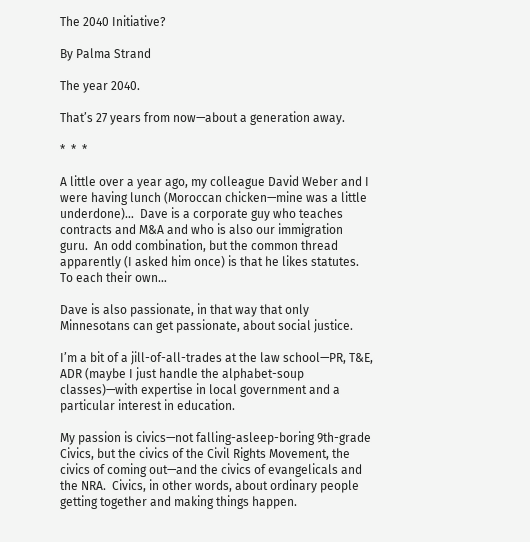The 2040 Initiative?

By Palma Strand

The year 2040.

That’s 27 years from now—about a generation away.

*  *  *

A little over a year ago, my colleague David Weber and I were having lunch (Moroccan chicken—mine was a little underdone)…  Dave is a corporate guy who teaches contracts and M&A and who is also our immigration guru.  An odd combination, but the common thread apparently (I asked him once) is that he likes statutes.  To each their own…

Dave is also passionate, in that way that only Minnesotans can get passionate, about social justice.

I’m a bit of a jill-of-all-trades at the law school—PR, T&E, ADR (maybe I just handle the alphabet-soup classes)—with expertise in local government and a particular interest in education.

My passion is civics—not falling-asleep-boring 9th-grade Civics, but the civics of the Civil Rights Movement, the civics of coming out—and the civics of evangelicals and the NRA.  Civics, in other words, about ordinary people getting together and making things happen.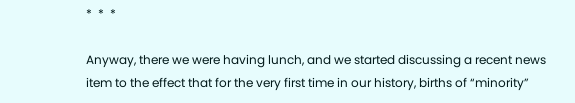*  *  *

Anyway, there we were having lunch, and we started discussing a recent news item to the effect that for the very first time in our history, births of “minority”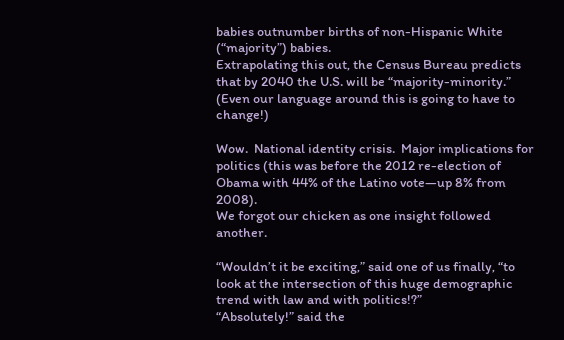babies outnumber births of non-Hispanic White (“majority”) babies.
Extrapolating this out, the Census Bureau predicts that by 2040 the U.S. will be “majority-minority.”  (Even our language around this is going to have to change!)

Wow.  National identity crisis.  Major implications for politics (this was before the 2012 re-election of Obama with 44% of the Latino vote—up 8% from 2008).
We forgot our chicken as one insight followed another.

“Wouldn’t it be exciting,” said one of us finally, “to look at the intersection of this huge demographic trend with law and with politics!?”
“Absolutely!” said the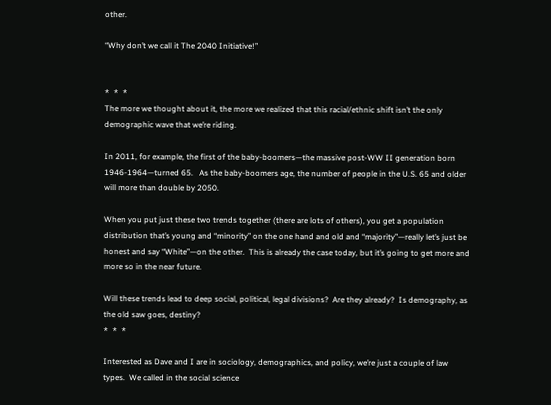other.

“Why don’t we call it The 2040 Initiative!”


*  *  *
The more we thought about it, the more we realized that this racial/ethnic shift isn’t the only demographic wave that we’re riding.

In 2011, for example, the first of the baby-boomers—the massive post-WW II generation born 1946-1964—turned 65.   As the baby-boomers age, the number of people in the U.S. 65 and older will more than double by 2050.

When you put just these two trends together (there are lots of others), you get a population distribution that’s young and “minority” on the one hand and old and “majority”—really let’s just be honest and say “White”—on the other.  This is already the case today, but it’s going to get more and more so in the near future.

Will these trends lead to deep social, political, legal divisions?  Are they already?  Is demography, as the old saw goes, destiny?
*  *  *

Interested as Dave and I are in sociology, demographics, and policy, we’re just a couple of law types.  We called in the social science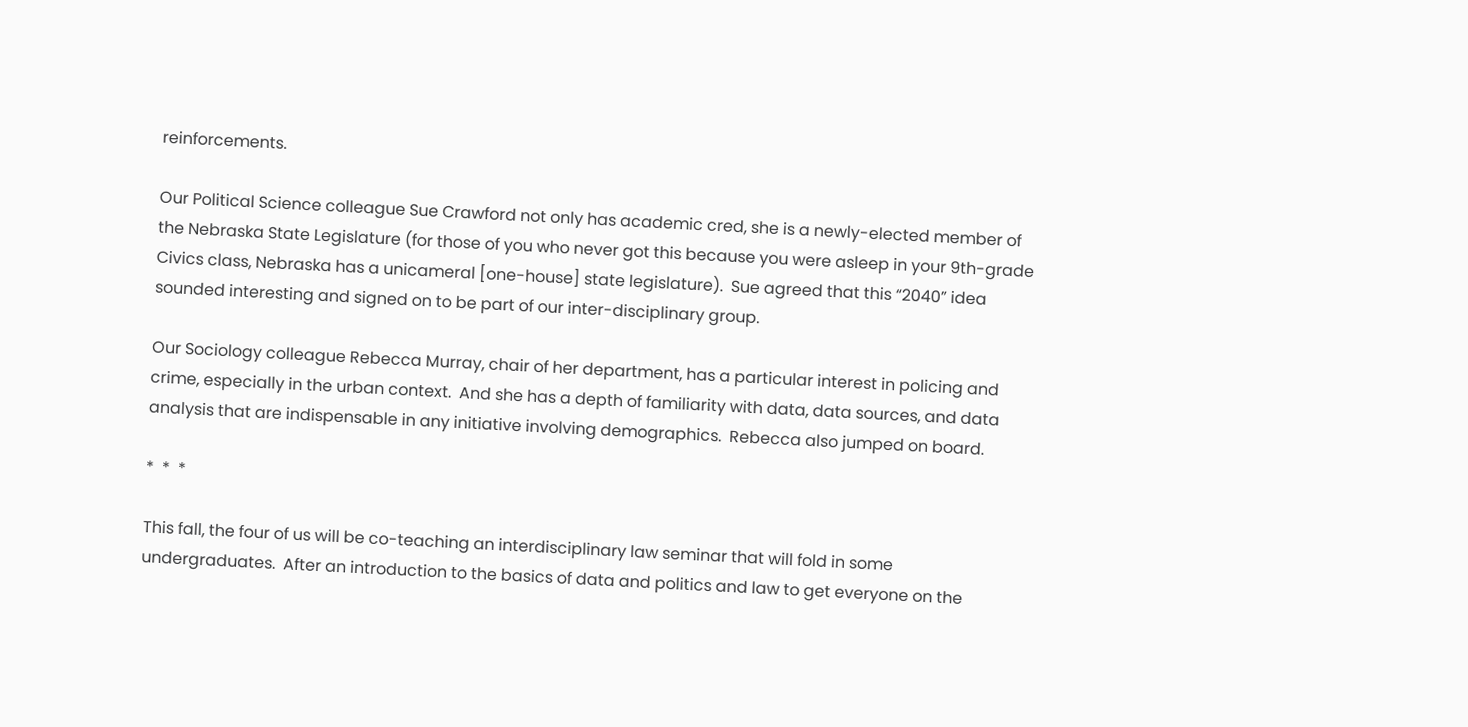reinforcements.

Our Political Science colleague Sue Crawford not only has academic cred, she is a newly-elected member of the Nebraska State Legislature (for those of you who never got this because you were asleep in your 9th-grade Civics class, Nebraska has a unicameral [one-house] state legislature).  Sue agreed that this “2040” idea sounded interesting and signed on to be part of our inter-disciplinary group.

Our Sociology colleague Rebecca Murray, chair of her department, has a particular interest in policing and crime, especially in the urban context.  And she has a depth of familiarity with data, data sources, and data analysis that are indispensable in any initiative involving demographics.  Rebecca also jumped on board.

*  *  *

This fall, the four of us will be co-teaching an interdisciplinary law seminar that will fold in some undergraduates.  After an introduction to the basics of data and politics and law to get everyone on the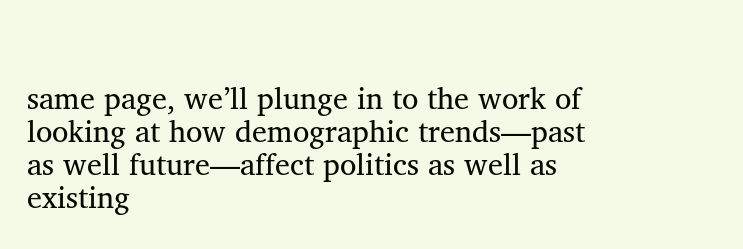same page, we’ll plunge in to the work of looking at how demographic trends—past as well future—affect politics as well as existing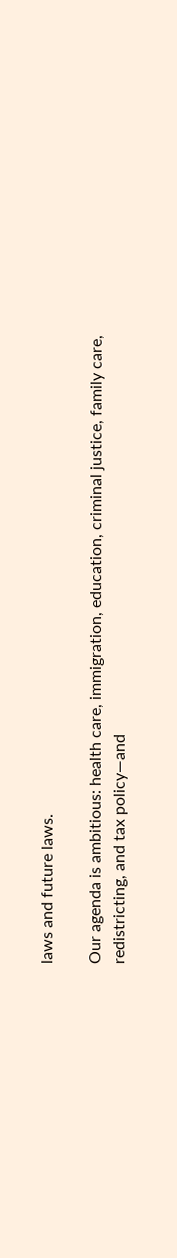laws and future laws.

Our agenda is ambitious: health care, immigration, education, criminal justice, family care, redistricting, and tax policy—and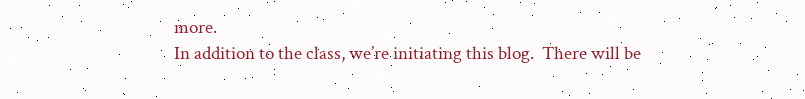more.
In addition to the class, we’re initiating this blog.  There will be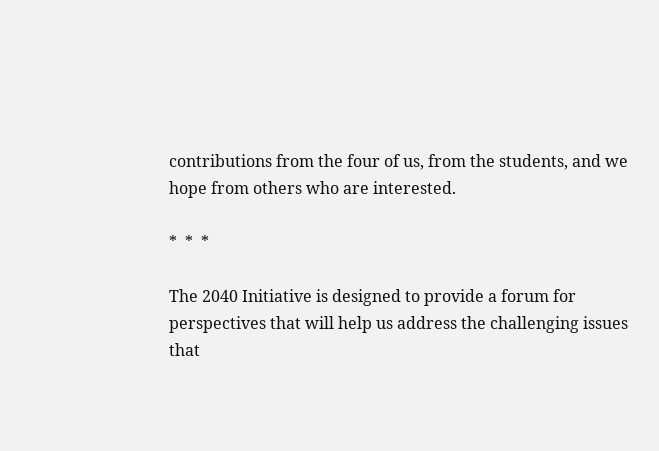contributions from the four of us, from the students, and we hope from others who are interested.

*  *  *

The 2040 Initiative is designed to provide a forum for perspectives that will help us address the challenging issues that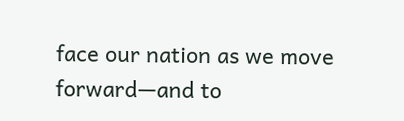face our nation as we move forward—and to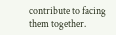contribute to facing them together.